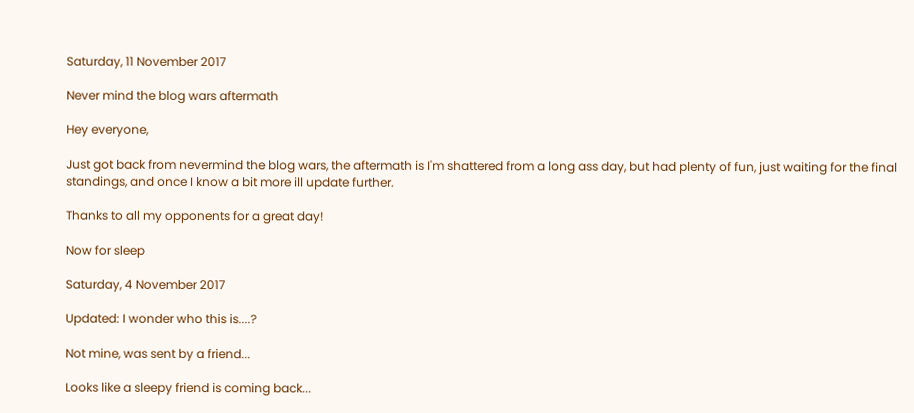Saturday, 11 November 2017

Never mind the blog wars aftermath

Hey everyone,

Just got back from nevermind the blog wars, the aftermath is I'm shattered from a long ass day, but had plenty of fun, just waiting for the final standings, and once I know a bit more ill update further.

Thanks to all my opponents for a great day!

Now for sleep

Saturday, 4 November 2017

Updated: I wonder who this is....?

Not mine, was sent by a friend...

Looks like a sleepy friend is coming back...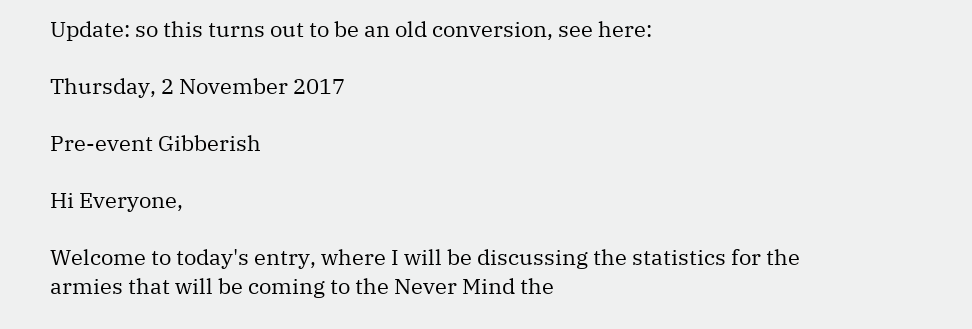Update: so this turns out to be an old conversion, see here:

Thursday, 2 November 2017

Pre-event Gibberish

Hi Everyone,

Welcome to today's entry, where I will be discussing the statistics for the armies that will be coming to the Never Mind the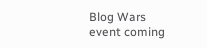Blog Wars event coming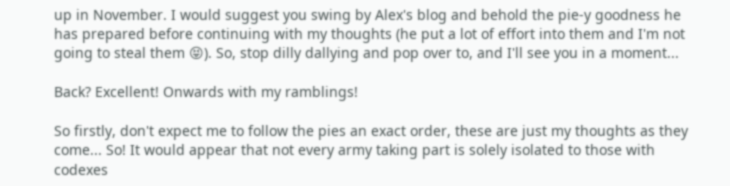up in November. I would suggest you swing by Alex's blog and behold the pie-y goodness he has prepared before continuing with my thoughts (he put a lot of effort into them and I'm not going to steal them 😝). So, stop dilly dallying and pop over to, and I'll see you in a moment...

Back? Excellent! Onwards with my ramblings!

So firstly, don't expect me to follow the pies an exact order, these are just my thoughts as they come... So! It would appear that not every army taking part is solely isolated to those with codexes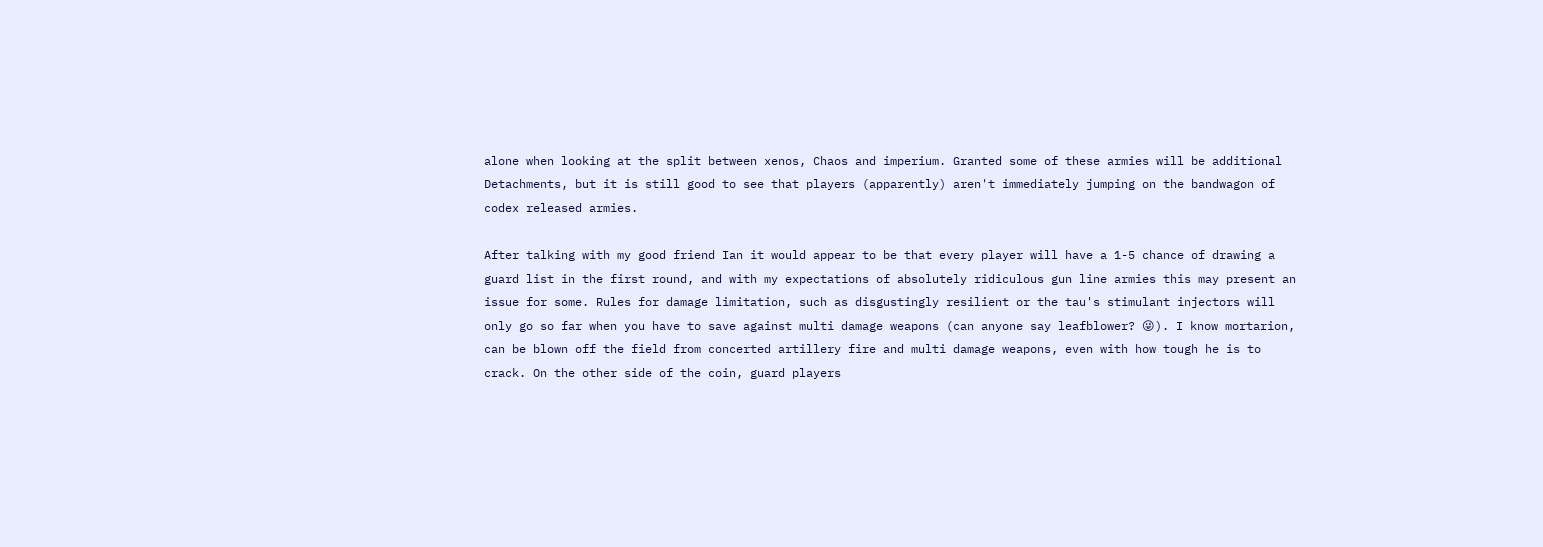alone when looking at the split between xenos, Chaos and imperium. Granted some of these armies will be additional Detachments, but it is still good to see that players (apparently) aren't immediately jumping on the bandwagon of codex released armies.

After talking with my good friend Ian it would appear to be that every player will have a 1-5 chance of drawing a guard list in the first round, and with my expectations of absolutely ridiculous gun line armies this may present an issue for some. Rules for damage limitation, such as disgustingly resilient or the tau's stimulant injectors will only go so far when you have to save against multi damage weapons (can anyone say leafblower? 😜). I know mortarion, can be blown off the field from concerted artillery fire and multi damage weapons, even with how tough he is to crack. On the other side of the coin, guard players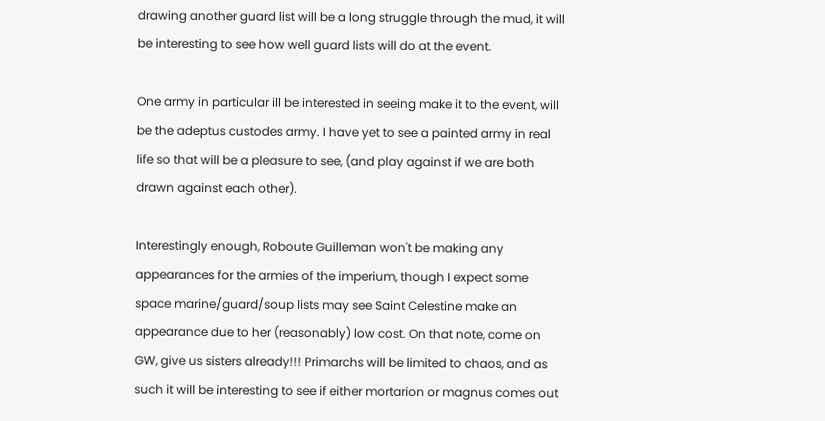drawing another guard list will be a long struggle through the mud, it will be interesting to see how well guard lists will do at the event.

One army in particular ill be interested in seeing make it to the event, will be the adeptus custodes army. I have yet to see a painted army in real life so that will be a pleasure to see, (and play against if we are both drawn against each other).

Interestingly enough, Roboute Guilleman won't be making any appearances for the armies of the imperium, though I expect some space marine/guard/soup lists may see Saint Celestine make an appearance due to her (reasonably) low cost. On that note, come on GW, give us sisters already!!! Primarchs will be limited to chaos, and as such it will be interesting to see if either mortarion or magnus comes out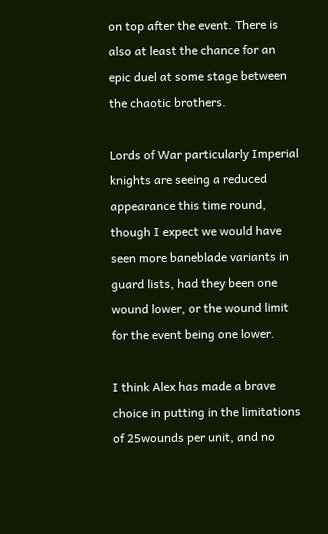on top after the event. There is also at least the chance for an epic duel at some stage between the chaotic brothers.

Lords of War particularly Imperial knights are seeing a reduced appearance this time round, though I expect we would have seen more baneblade variants in guard lists, had they been one wound lower, or the wound limit for the event being one lower.

I think Alex has made a brave choice in putting in the limitations of 25wounds per unit, and no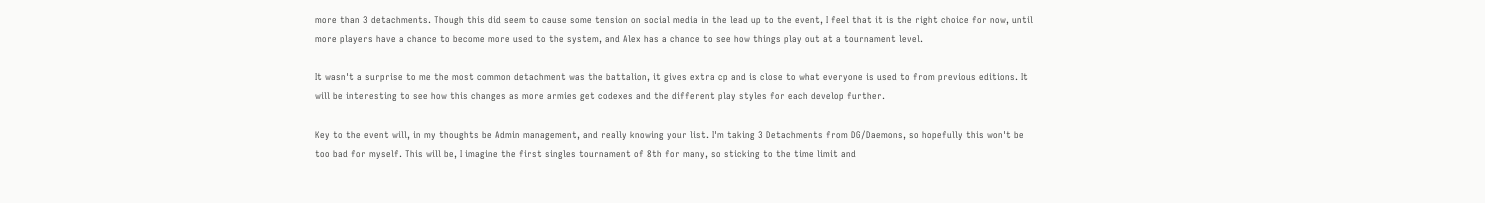more than 3 detachments. Though this did seem to cause some tension on social media in the lead up to the event, I feel that it is the right choice for now, until more players have a chance to become more used to the system, and Alex has a chance to see how things play out at a tournament level.

It wasn't a surprise to me the most common detachment was the battalion, it gives extra cp and is close to what everyone is used to from previous editions. It will be interesting to see how this changes as more armies get codexes and the different play styles for each develop further.

Key to the event will, in my thoughts be Admin management, and really knowing your list. I'm taking 3 Detachments from DG/Daemons, so hopefully this won't be too bad for myself. This will be, I imagine the first singles tournament of 8th for many, so sticking to the time limit and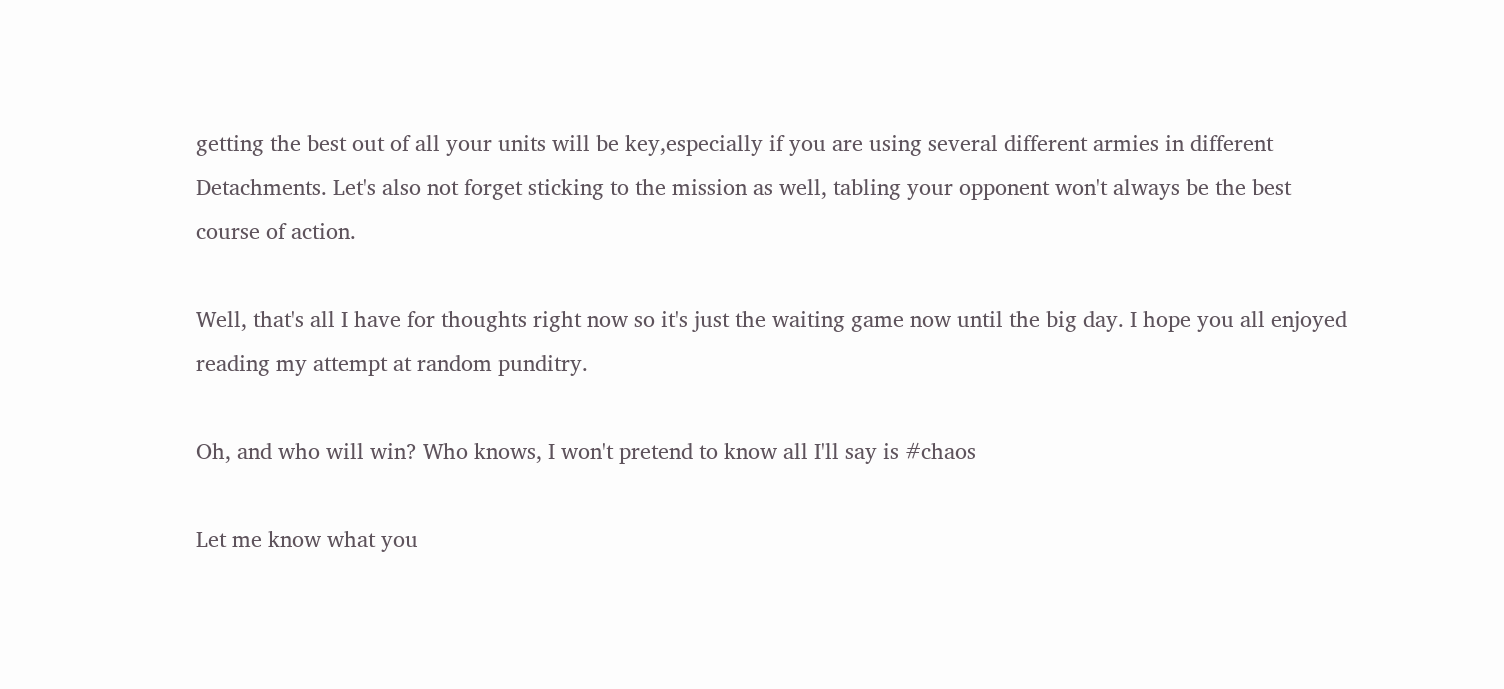getting the best out of all your units will be key,especially if you are using several different armies in different Detachments. Let's also not forget sticking to the mission as well, tabling your opponent won't always be the best course of action.

Well, that's all I have for thoughts right now so it's just the waiting game now until the big day. I hope you all enjoyed reading my attempt at random punditry.

Oh, and who will win? Who knows, I won't pretend to know all I'll say is #chaos

Let me know what you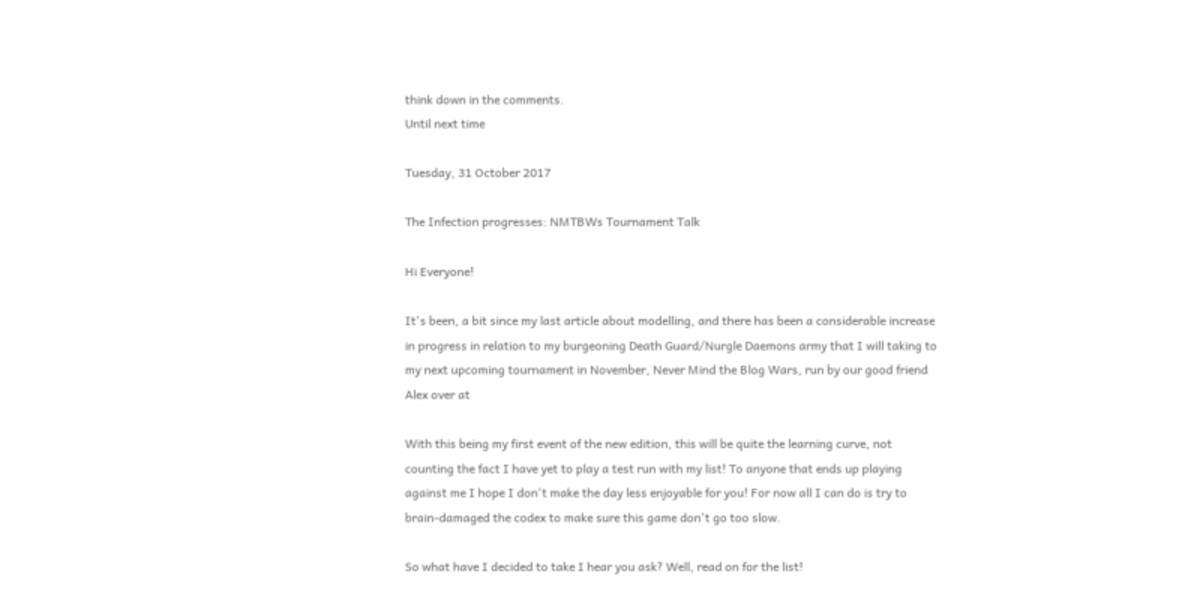think down in the comments.
Until next time

Tuesday, 31 October 2017

The Infection progresses: NMTBWs Tournament Talk

Hi Everyone!

It's been, a bit since my last article about modelling, and there has been a considerable increase in progress in relation to my burgeoning Death Guard/Nurgle Daemons army that I will taking to my next upcoming tournament in November, Never Mind the Blog Wars, run by our good friend Alex over at

With this being my first event of the new edition, this will be quite the learning curve, not counting the fact I have yet to play a test run with my list! To anyone that ends up playing against me I hope I don't make the day less enjoyable for you! For now all I can do is try to brain-damaged the codex to make sure this game don't go too slow.

So what have I decided to take I hear you ask? Well, read on for the list!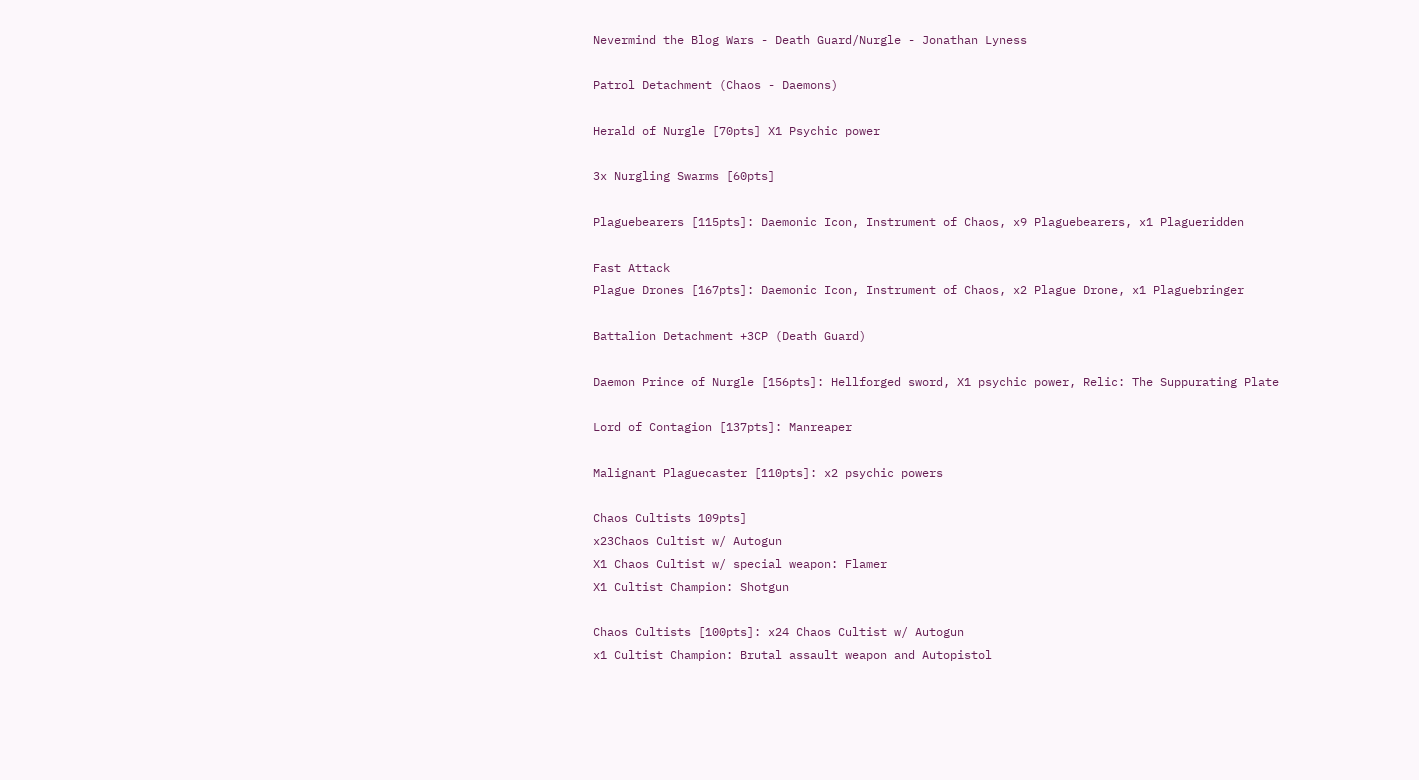Nevermind the Blog Wars - Death Guard/Nurgle - Jonathan Lyness

Patrol Detachment (Chaos - Daemons)

Herald of Nurgle [70pts] X1 Psychic power

3x Nurgling Swarms [60pts]

Plaguebearers [115pts]: Daemonic Icon, Instrument of Chaos, x9 Plaguebearers, x1 Plagueridden

Fast Attack
Plague Drones [167pts]: Daemonic Icon, Instrument of Chaos, x2 Plague Drone, x1 Plaguebringer

Battalion Detachment +3CP (Death Guard)

Daemon Prince of Nurgle [156pts]: Hellforged sword, X1 psychic power, Relic: The Suppurating Plate

Lord of Contagion [137pts]: Manreaper

Malignant Plaguecaster [110pts]: x2 psychic powers

Chaos Cultists 109pts]
x23Chaos Cultist w/ Autogun
X1 Chaos Cultist w/ special weapon: Flamer
X1 Cultist Champion: Shotgun

Chaos Cultists [100pts]: x24 Chaos Cultist w/ Autogun
x1 Cultist Champion: Brutal assault weapon and Autopistol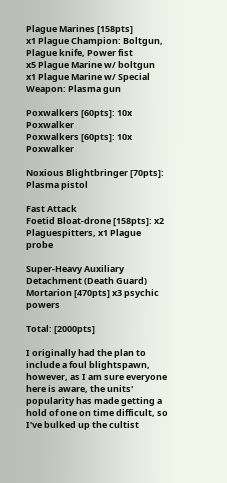Plague Marines [158pts]
x1 Plague Champion: Boltgun, Plague knife, Power fist
x5 Plague Marine w/ boltgun
x1 Plague Marine w/ Special Weapon: Plasma gun

Poxwalkers [60pts]: 10x Poxwalker
Poxwalkers [60pts]: 10x Poxwalker

Noxious Blightbringer [70pts]: Plasma pistol

Fast Attack
Foetid Bloat-drone [158pts]: x2 Plaguespitters, x1 Plague probe

Super-Heavy Auxiliary Detachment (Death Guard)
Mortarion [470pts] x3 psychic powers

Total: [2000pts]

I originally had the plan to include a foul blightspawn, however, as I am sure everyone here is aware, the units' popularity has made getting a hold of one on time difficult, so I've bulked up the cultist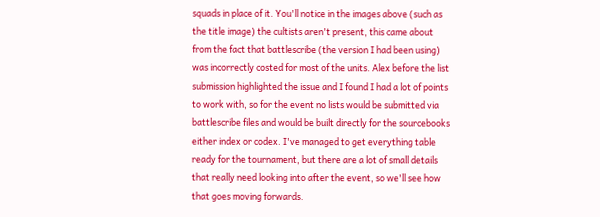squads in place of it. You'll notice in the images above (such as the title image) the cultists aren't present, this came about from the fact that battlescribe (the version I had been using) was incorrectly costed for most of the units. Alex before the list submission highlighted the issue and I found I had a lot of points to work with, so for the event no lists would be submitted via battlescribe files and would be built directly for the sourcebooks either index or codex. I've managed to get everything table ready for the tournament, but there are a lot of small details that really need looking into after the event, so we'll see how that goes moving forwards.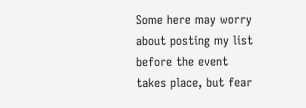Some here may worry about posting my list before the event takes place, but fear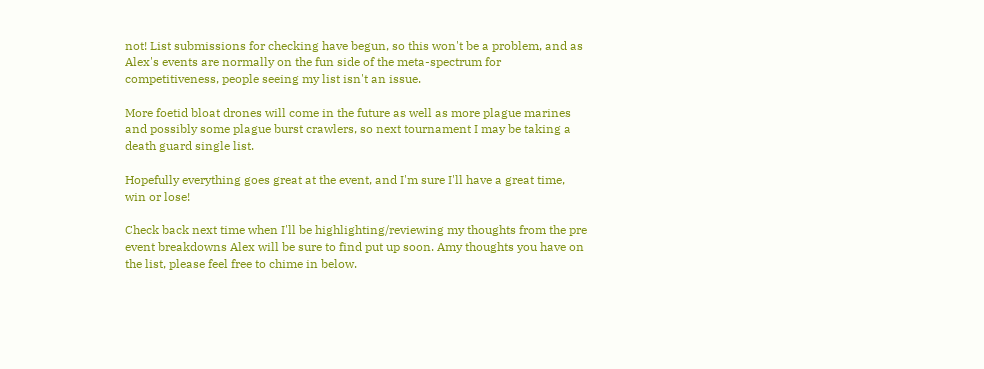not! List submissions for checking have begun, so this won't be a problem, and as Alex's events are normally on the fun side of the meta-spectrum for competitiveness, people seeing my list isn't an issue.

More foetid bloat drones will come in the future as well as more plague marines and possibly some plague burst crawlers, so next tournament I may be taking a death guard single list.

Hopefully everything goes great at the event, and I'm sure I'll have a great time, win or lose!

Check back next time when I'll be highlighting/reviewing my thoughts from the pre event breakdowns Alex will be sure to find put up soon. Amy thoughts you have on the list, please feel free to chime in below.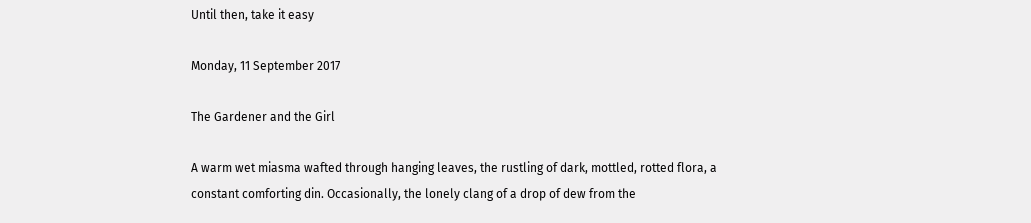Until then, take it easy

Monday, 11 September 2017

The Gardener and the Girl

A warm wet miasma wafted through hanging leaves, the rustling of dark, mottled, rotted flora, a constant comforting din. Occasionally, the lonely clang of a drop of dew from the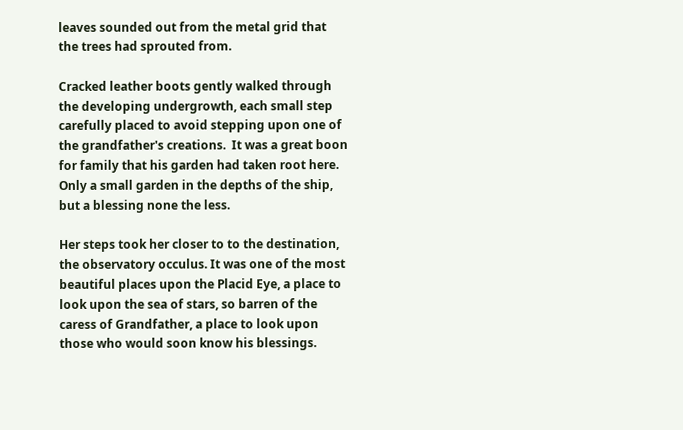leaves sounded out from the metal grid that the trees had sprouted from.

Cracked leather boots gently walked through the developing undergrowth, each small step carefully placed to avoid stepping upon one of the grandfather's creations.  It was a great boon for family that his garden had taken root here. Only a small garden in the depths of the ship, but a blessing none the less.

Her steps took her closer to to the destination, the observatory occulus. It was one of the most beautiful places upon the Placid Eye, a place to look upon the sea of stars, so barren of the caress of Grandfather, a place to look upon those who would soon know his blessings.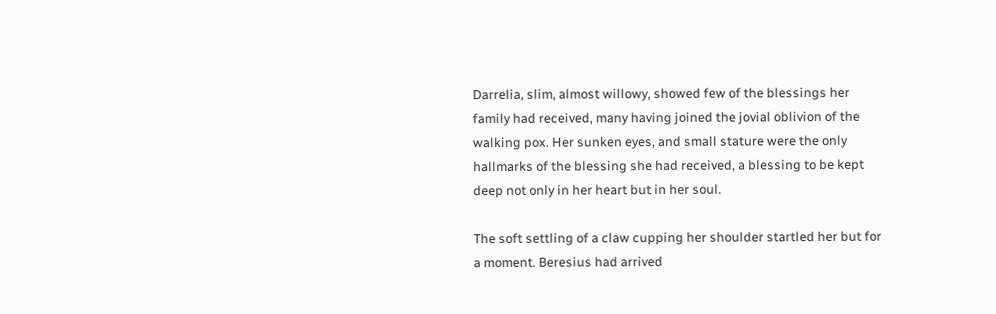Darrelia, slim, almost willowy, showed few of the blessings her family had received, many having joined the jovial oblivion of the walking pox. Her sunken eyes, and small stature were the only hallmarks of the blessing she had received, a blessing to be kept deep not only in her heart but in her soul.

The soft settling of a claw cupping her shoulder startled her but for a moment. Beresius had arrived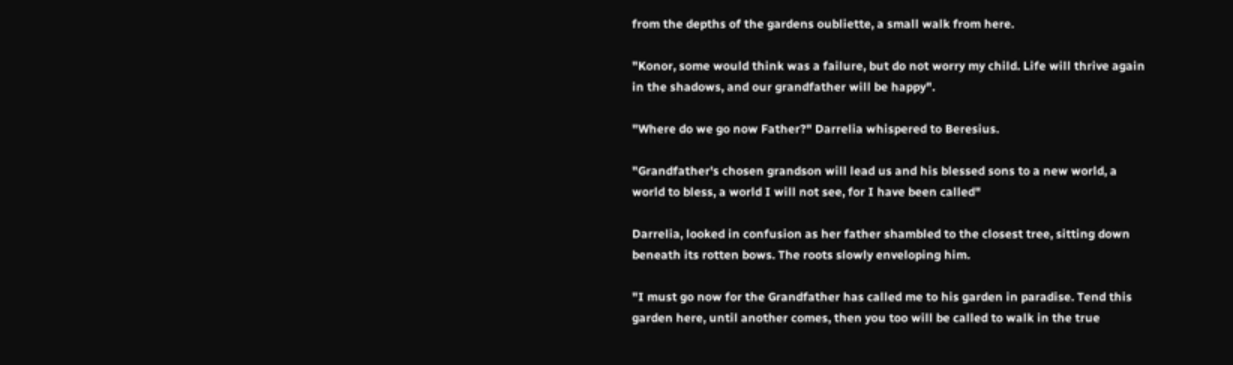from the depths of the gardens oubliette, a small walk from here.

"Konor, some would think was a failure, but do not worry my child. Life will thrive again in the shadows, and our grandfather will be happy".

"Where do we go now Father?" Darrelia whispered to Beresius.

"Grandfather's chosen grandson will lead us and his blessed sons to a new world, a world to bless, a world I will not see, for I have been called"

Darrelia, looked in confusion as her father shambled to the closest tree, sitting down beneath its rotten bows. The roots slowly enveloping him.

"I must go now for the Grandfather has called me to his garden in paradise. Tend this garden here, until another comes, then you too will be called to walk in the true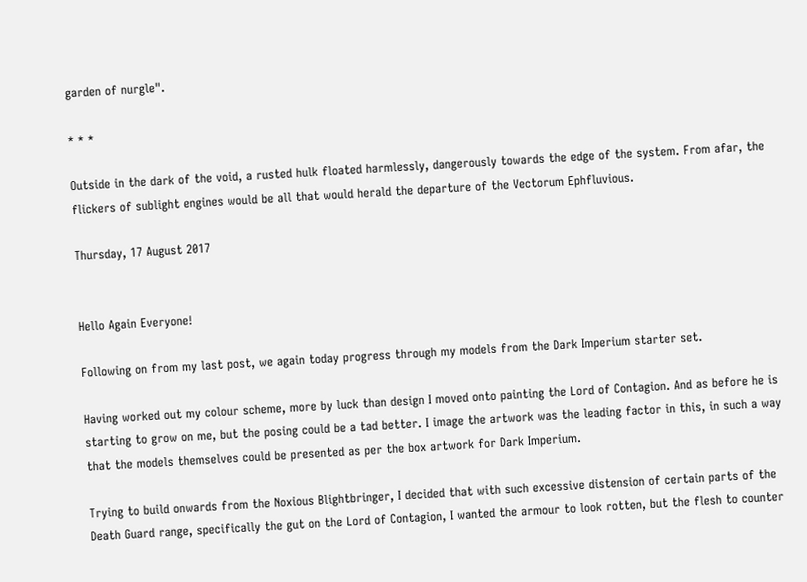garden of nurgle".

* * *

Outside in the dark of the void, a rusted hulk floated harmlessly, dangerously towards the edge of the system. From afar, the flickers of sublight engines would be all that would herald the departure of the Vectorum Ephfluvious.

Thursday, 17 August 2017


Hello Again Everyone!

Following on from my last post, we again today progress through my models from the Dark Imperium starter set.

Having worked out my colour scheme, more by luck than design I moved onto painting the Lord of Contagion. And as before he is starting to grow on me, but the posing could be a tad better. I image the artwork was the leading factor in this, in such a way that the models themselves could be presented as per the box artwork for Dark Imperium.

Trying to build onwards from the Noxious Blightbringer, I decided that with such excessive distension of certain parts of the Death Guard range, specifically the gut on the Lord of Contagion, I wanted the armour to look rotten, but the flesh to counter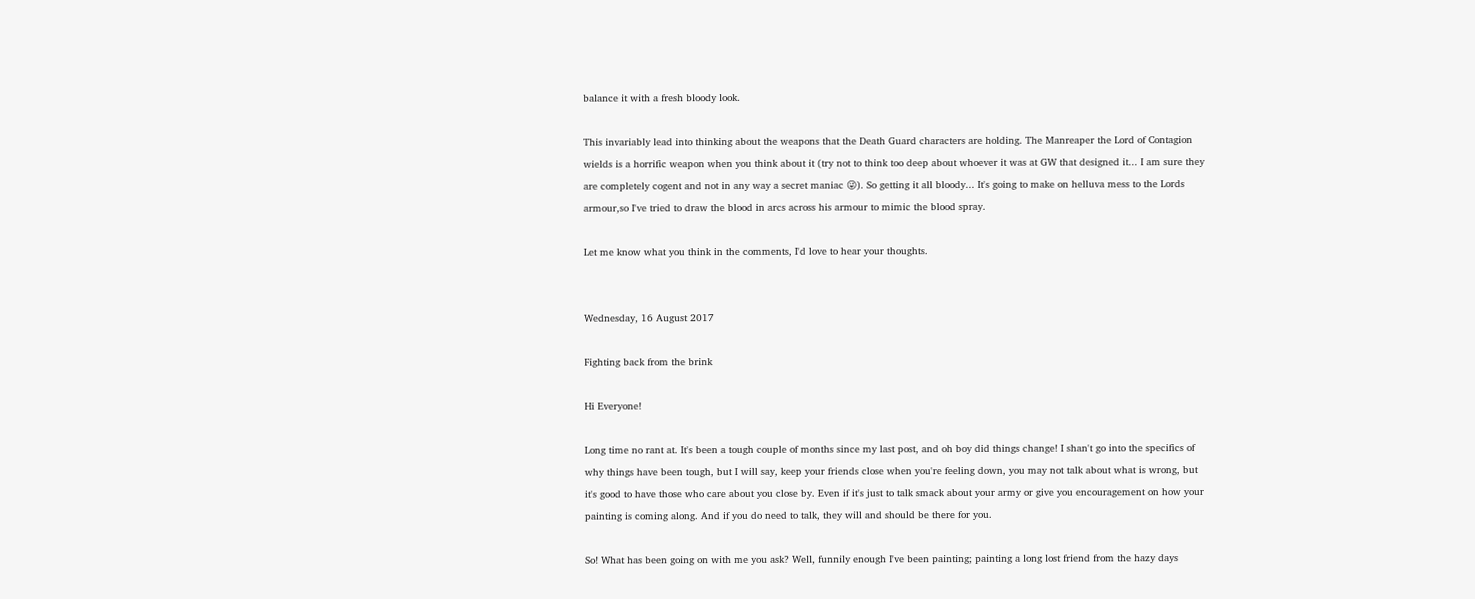balance it with a fresh bloody look.

This invariably lead into thinking about the weapons that the Death Guard characters are holding. The Manreaper the Lord of Contagion wields is a horrific weapon when you think about it (try not to think too deep about whoever it was at GW that designed it... I am sure they are completely cogent and not in any way a secret maniac 😜). So getting it all bloody... It's going to make on helluva mess to the Lords armour,so I've tried to draw the blood in arcs across his armour to mimic the blood spray.

Let me know what you think in the comments, I'd love to hear your thoughts.


Wednesday, 16 August 2017

Fighting back from the brink

Hi Everyone!

Long time no rant at. It's been a tough couple of months since my last post, and oh boy did things change! I shan't go into the specifics of why things have been tough, but I will say, keep your friends close when you're feeling down, you may not talk about what is wrong, but it's good to have those who care about you close by. Even if it's just to talk smack about your army or give you encouragement on how your painting is coming along. And if you do need to talk, they will and should be there for you.

So! What has been going on with me you ask? Well, funnily enough I've been painting; painting a long lost friend from the hazy days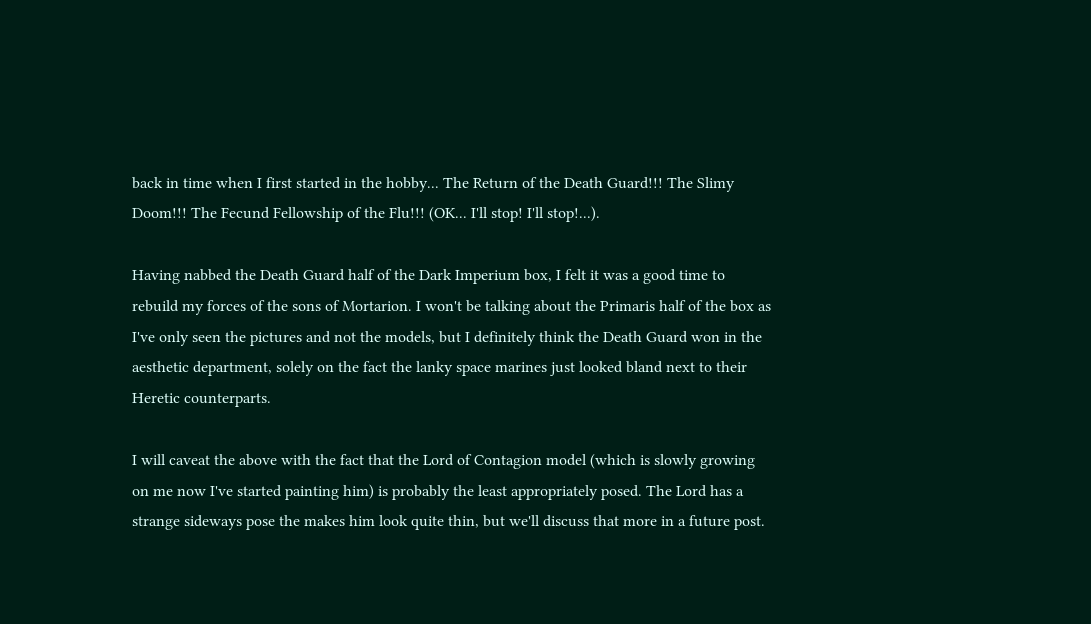back in time when I first started in the hobby... The Return of the Death Guard!!! The Slimy Doom!!! The Fecund Fellowship of the Flu!!! (OK... I'll stop! I'll stop!...).

Having nabbed the Death Guard half of the Dark Imperium box, I felt it was a good time to rebuild my forces of the sons of Mortarion. I won't be talking about the Primaris half of the box as I've only seen the pictures and not the models, but I definitely think the Death Guard won in the aesthetic department, solely on the fact the lanky space marines just looked bland next to their Heretic counterparts.

I will caveat the above with the fact that the Lord of Contagion model (which is slowly growing on me now I've started painting him) is probably the least appropriately posed. The Lord has a strange sideways pose the makes him look quite thin, but we'll discuss that more in a future post.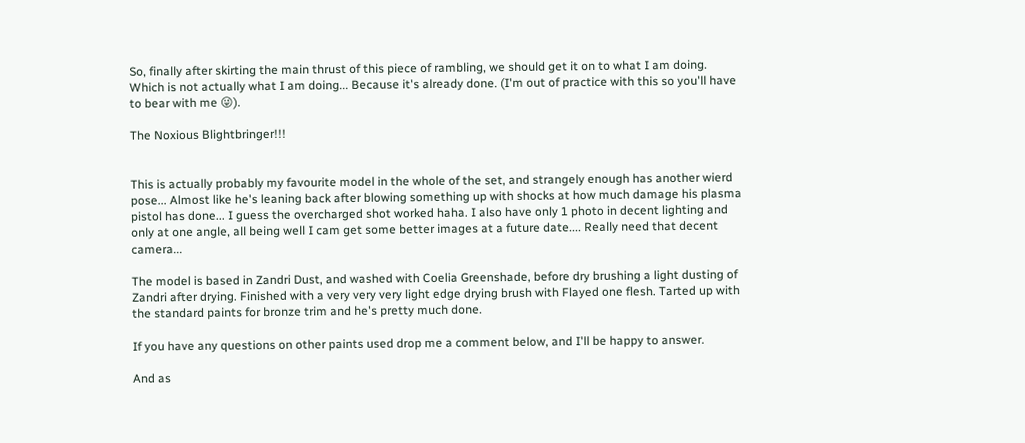So, finally after skirting the main thrust of this piece of rambling, we should get it on to what I am doing. Which is not actually what I am doing... Because it's already done. (I'm out of practice with this so you'll have to bear with me 😜).

The Noxious Blightbringer!!!


This is actually probably my favourite model in the whole of the set, and strangely enough has another wierd pose... Almost like he's leaning back after blowing something up with shocks at how much damage his plasma pistol has done... I guess the overcharged shot worked haha. I also have only 1 photo in decent lighting and only at one angle, all being well I cam get some better images at a future date.... Really need that decent camera...

The model is based in Zandri Dust, and washed with Coelia Greenshade, before dry brushing a light dusting of Zandri after drying. Finished with a very very very light edge drying brush with Flayed one flesh. Tarted up with the standard paints for bronze trim and he's pretty much done.

If you have any questions on other paints used drop me a comment below, and I'll be happy to answer.

And as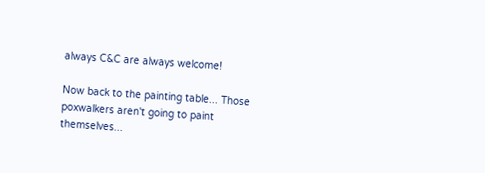always C&C are always welcome!

Now back to the painting table... Those poxwalkers aren't going to paint themselves...